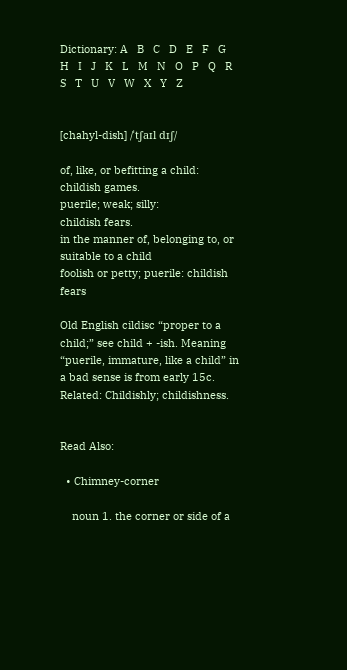Dictionary: A   B   C   D   E   F   G   H   I   J   K   L   M   N   O   P   Q   R   S   T   U   V   W   X   Y   Z


[chahyl-dish] /ˈtʃaɪl dɪʃ/

of, like, or befitting a child:
childish games.
puerile; weak; silly:
childish fears.
in the manner of, belonging to, or suitable to a child
foolish or petty; puerile: childish fears

Old English cildisc “proper to a child;” see child + -ish. Meaning “puerile, immature, like a child” in a bad sense is from early 15c. Related: Childishly; childishness.


Read Also:

  • Chimney-corner

    noun 1. the corner or side of a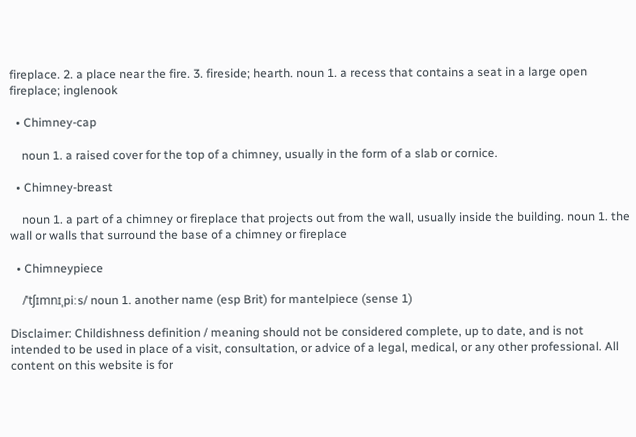fireplace. 2. a place near the fire. 3. fireside; hearth. noun 1. a recess that contains a seat in a large open fireplace; inglenook

  • Chimney-cap

    noun 1. a raised cover for the top of a chimney, usually in the form of a slab or cornice.

  • Chimney-breast

    noun 1. a part of a chimney or fireplace that projects out from the wall, usually inside the building. noun 1. the wall or walls that surround the base of a chimney or fireplace

  • Chimneypiece

    /ˈtʃɪmnɪˌpiːs/ noun 1. another name (esp Brit) for mantelpiece (sense 1)

Disclaimer: Childishness definition / meaning should not be considered complete, up to date, and is not intended to be used in place of a visit, consultation, or advice of a legal, medical, or any other professional. All content on this website is for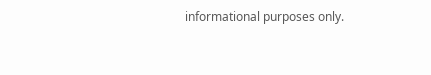informational purposes only.